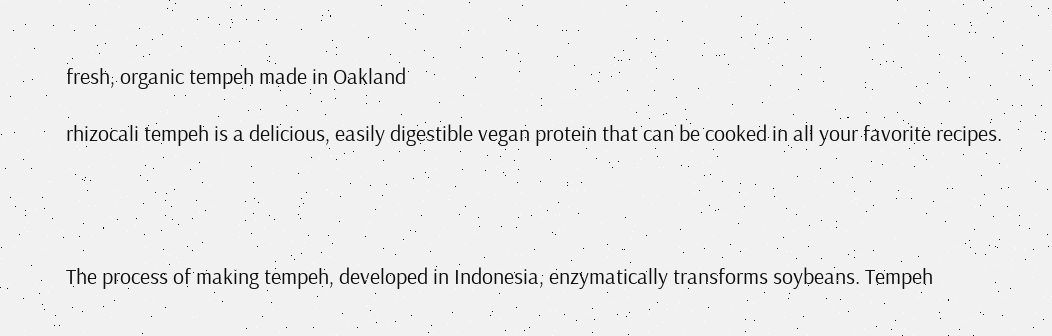fresh, organic tempeh made in Oakland

rhizocali tempeh is a delicious, easily digestible vegan protein that can be cooked in all your favorite recipes.




The process of making tempeh, developed in Indonesia, enzymatically transforms soybeans. Tempeh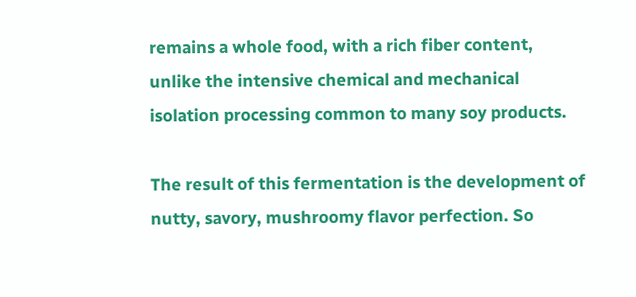remains a whole food, with a rich fiber content, unlike the intensive chemical and mechanical isolation processing common to many soy products.

The result of this fermentation is the development of nutty, savory, mushroomy flavor perfection. So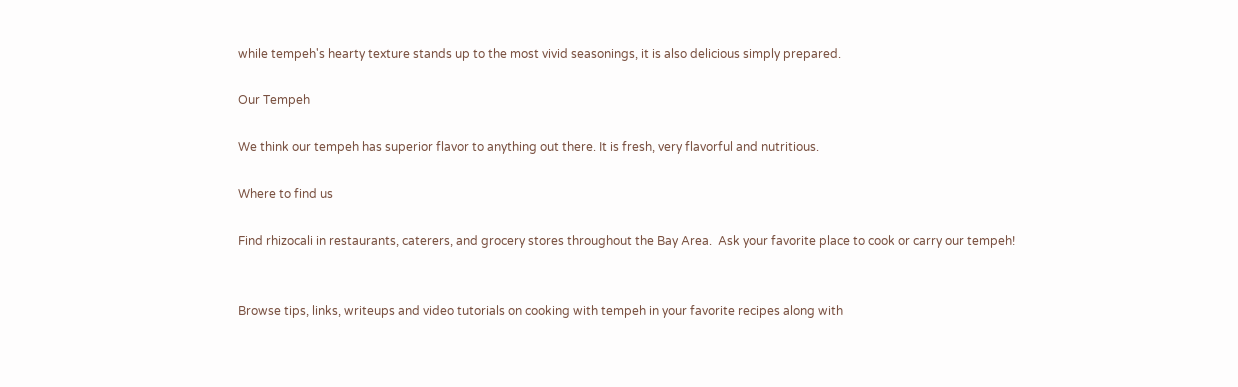while tempeh's hearty texture stands up to the most vivid seasonings, it is also delicious simply prepared.

Our Tempeh

We think our tempeh has superior flavor to anything out there. It is fresh, very flavorful and nutritious.

Where to find us

Find rhizocali in restaurants, caterers, and grocery stores throughout the Bay Area.  Ask your favorite place to cook or carry our tempeh!


Browse tips, links, writeups and video tutorials on cooking with tempeh in your favorite recipes along with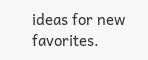ideas for new favorites.